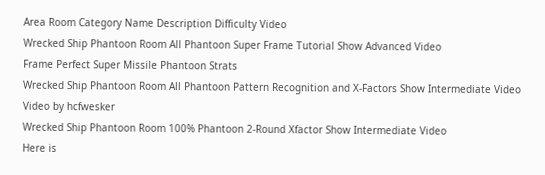Area Room Category Name Description Difficulty Video
Wrecked Ship Phantoon Room All Phantoon Super Frame Tutorial Show Advanced Video
Frame Perfect Super Missile Phantoon Strats
Wrecked Ship Phantoon Room All Phantoon Pattern Recognition and X-Factors Show Intermediate Video
Video by hcfwesker
Wrecked Ship Phantoon Room 100% Phantoon 2-Round Xfactor Show Intermediate Video
Here is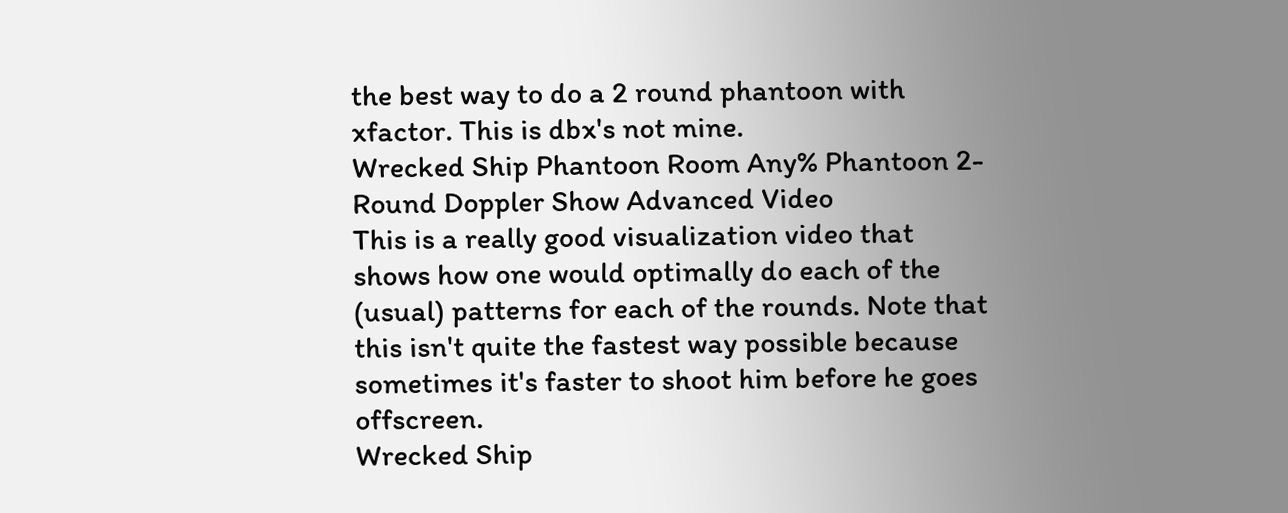the best way to do a 2 round phantoon with xfactor. This is dbx's not mine.
Wrecked Ship Phantoon Room Any% Phantoon 2-Round Doppler Show Advanced Video
This is a really good visualization video that shows how one would optimally do each of the (usual) patterns for each of the rounds. Note that this isn't quite the fastest way possible because sometimes it's faster to shoot him before he goes offscreen.
Wrecked Ship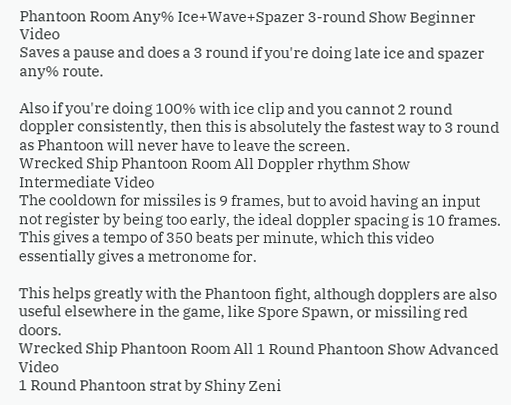Phantoon Room Any% Ice+Wave+Spazer 3-round Show Beginner Video
Saves a pause and does a 3 round if you're doing late ice and spazer any% route.

Also if you're doing 100% with ice clip and you cannot 2 round doppler consistently, then this is absolutely the fastest way to 3 round as Phantoon will never have to leave the screen.
Wrecked Ship Phantoon Room All Doppler rhythm Show Intermediate Video
The cooldown for missiles is 9 frames, but to avoid having an input not register by being too early, the ideal doppler spacing is 10 frames. This gives a tempo of 350 beats per minute, which this video essentially gives a metronome for.

This helps greatly with the Phantoon fight, although dopplers are also useful elsewhere in the game, like Spore Spawn, or missiling red doors.
Wrecked Ship Phantoon Room All 1 Round Phantoon Show Advanced Video
1 Round Phantoon strat by Shiny Zeni